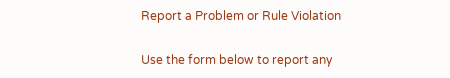Report a Problem or Rule Violation

Use the form below to report any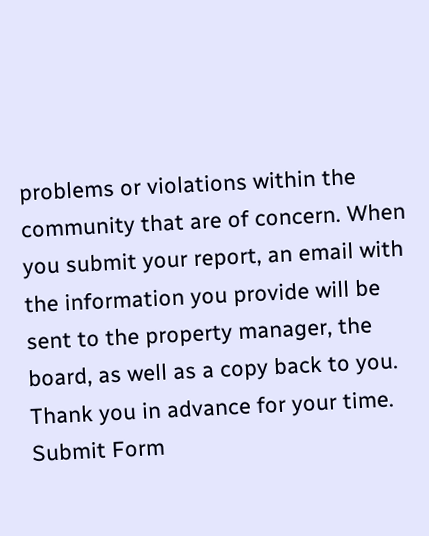problems or violations within the community that are of concern. When you submit your report, an email with the information you provide will be sent to the property manager, the board, as well as a copy back to you.  Thank you in advance for your time.
Submit Form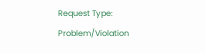Request Type:
Problem/Violation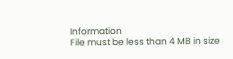Information
File must be less than 4 MB in size